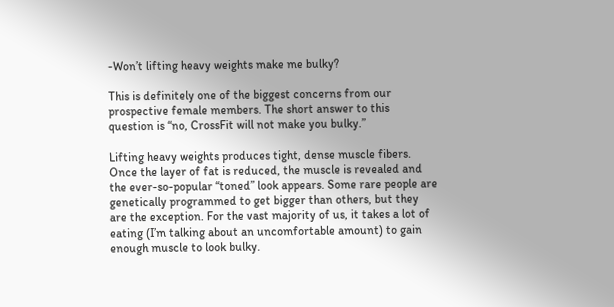-Won’t lifting heavy weights make me bulky?

This is definitely one of the biggest concerns from our prospective female members. The short answer to this question is “no, CrossFit will not make you bulky.”

Lifting heavy weights produces tight, dense muscle fibers. Once the layer of fat is reduced, the muscle is revealed and the ever-so-popular “toned” look appears. Some rare people are genetically programmed to get bigger than others, but they are the exception. For the vast majority of us, it takes a lot of eating (I’m talking about an uncomfortable amount) to gain enough muscle to look bulky.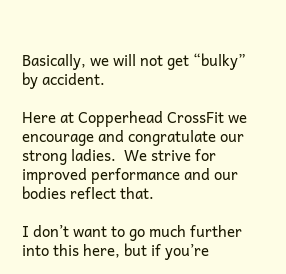Basically, we will not get “bulky” by accident.

Here at Copperhead CrossFit we encourage and congratulate our strong ladies.  We strive for improved performance and our bodies reflect that.

I don’t want to go much further into this here, but if you’re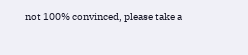not 100% convinced, please take a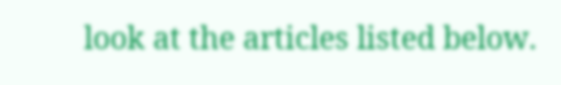look at the articles listed below.